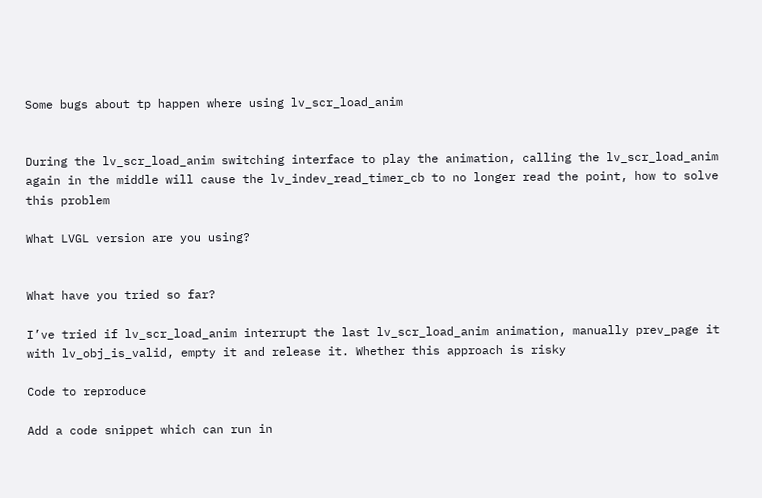Some bugs about tp happen where using lv_scr_load_anim


During the lv_scr_load_anim switching interface to play the animation, calling the lv_scr_load_anim again in the middle will cause the lv_indev_read_timer_cb to no longer read the point, how to solve this problem

What LVGL version are you using?


What have you tried so far?

I’ve tried if lv_scr_load_anim interrupt the last lv_scr_load_anim animation, manually prev_page it with lv_obj_is_valid, empty it and release it. Whether this approach is risky

Code to reproduce

Add a code snippet which can run in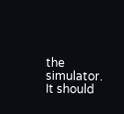the simulator. It should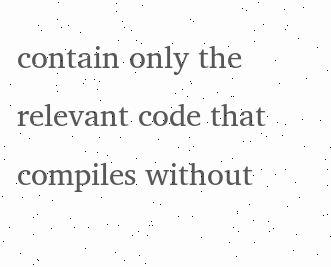contain only the relevant code that compiles without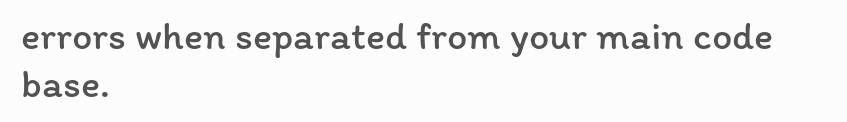errors when separated from your main code base.